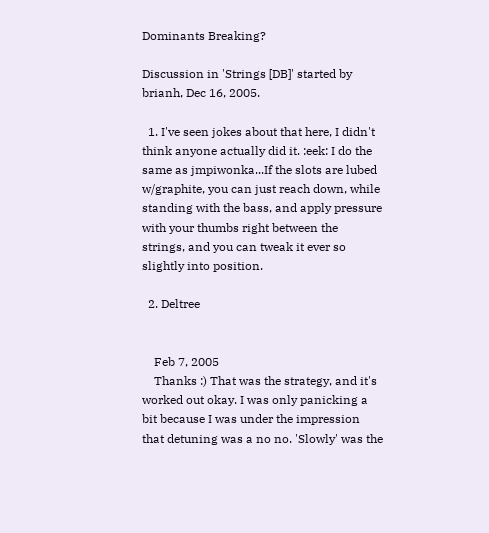Dominants Breaking?

Discussion in 'Strings [DB]' started by brianh, Dec 16, 2005.

  1. I've seen jokes about that here, I didn't think anyone actually did it. :eek: I do the same as jmpiwonka...If the slots are lubed w/graphite, you can just reach down, while standing with the bass, and apply pressure with your thumbs right between the strings, and you can tweak it ever so slightly into position.

  2. Deltree


    Feb 7, 2005
    Thanks :) That was the strategy, and it's worked out okay. I was only panicking a bit because I was under the impression that detuning was a no no. 'Slowly' was the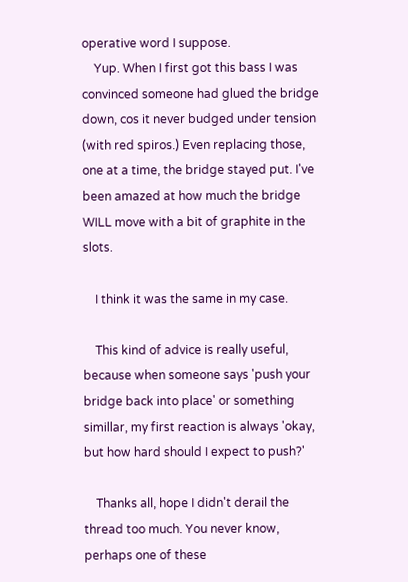operative word I suppose.
    Yup. When I first got this bass I was convinced someone had glued the bridge down, cos it never budged under tension (with red spiros.) Even replacing those, one at a time, the bridge stayed put. I've been amazed at how much the bridge WILL move with a bit of graphite in the slots.

    I think it was the same in my case.

    This kind of advice is really useful, because when someone says 'push your bridge back into place' or something simillar, my first reaction is always 'okay, but how hard should I expect to push?'

    Thanks all, hope I didn't derail the thread too much. You never know, perhaps one of these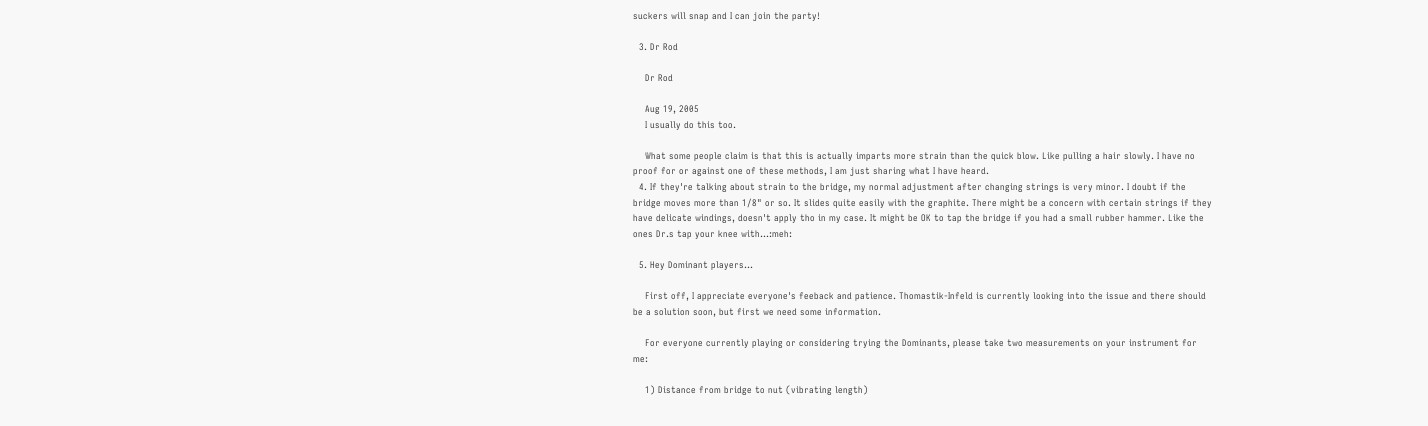suckers will snap and I can join the party!

  3. Dr Rod

    Dr Rod

    Aug 19, 2005
    I usually do this too.

    What some people claim is that this is actually imparts more strain than the quick blow. Like pulling a hair slowly. I have no proof for or against one of these methods, I am just sharing what I have heard.
  4. If they're talking about strain to the bridge, my normal adjustment after changing strings is very minor. I doubt if the bridge moves more than 1/8" or so. It slides quite easily with the graphite. There might be a concern with certain strings if they have delicate windings, doesn't apply tho in my case. It might be OK to tap the bridge if you had a small rubber hammer. Like the ones Dr.s tap your knee with...:meh:

  5. Hey Dominant players...

    First off, I appreciate everyone's feeback and patience. Thomastik-Infeld is currently looking into the issue and there should be a solution soon, but first we need some information.

    For everyone currently playing or considering trying the Dominants, please take two measurements on your instrument for me:

    1) Distance from bridge to nut (vibrating length)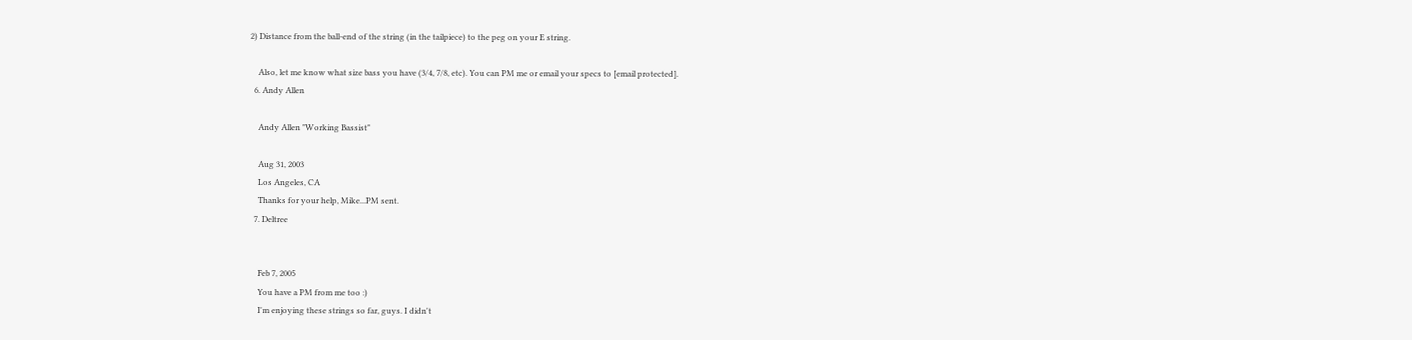2) Distance from the ball-end of the string (in the tailpiece) to the peg on your E string.

    Also, let me know what size bass you have (3/4, 7/8, etc). You can PM me or email your specs to [email protected].
  6. Andy Allen

    Andy Allen "Working Bassist"

    Aug 31, 2003
    Los Angeles, CA
    Thanks for your help, Mike...PM sent.
  7. Deltree


    Feb 7, 2005
    You have a PM from me too :)
    I'm enjoying these strings so far, guys. I didn't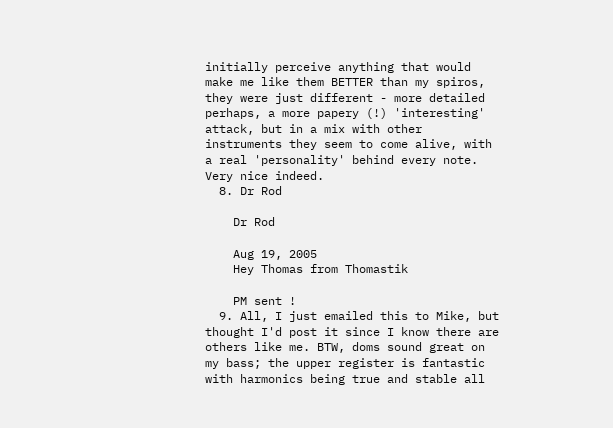initially perceive anything that would make me like them BETTER than my spiros, they were just different - more detailed perhaps, a more papery (!) 'interesting' attack, but in a mix with other instruments they seem to come alive, with a real 'personality' behind every note. Very nice indeed.
  8. Dr Rod

    Dr Rod

    Aug 19, 2005
    Hey Thomas from Thomastik

    PM sent !
  9. All, I just emailed this to Mike, but thought I'd post it since I know there are others like me. BTW, doms sound great on my bass; the upper register is fantastic with harmonics being true and stable all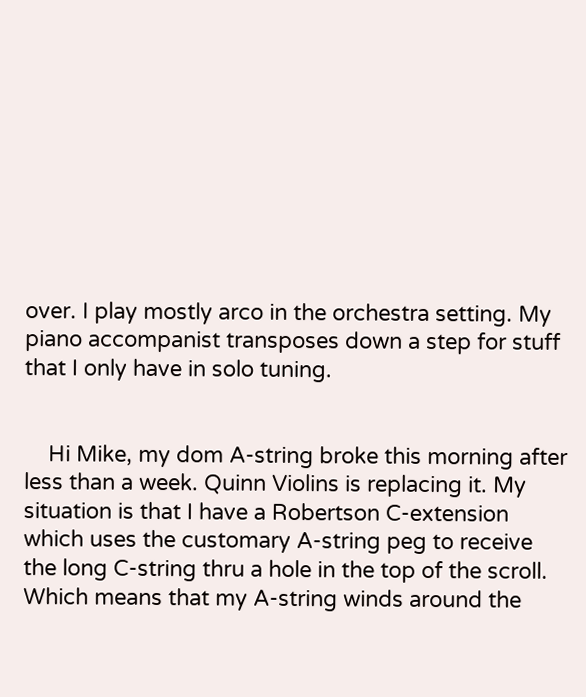over. I play mostly arco in the orchestra setting. My piano accompanist transposes down a step for stuff that I only have in solo tuning.


    Hi Mike, my dom A-string broke this morning after less than a week. Quinn Violins is replacing it. My situation is that I have a Robertson C-extension which uses the customary A-string peg to receive the long C-string thru a hole in the top of the scroll. Which means that my A-string winds around the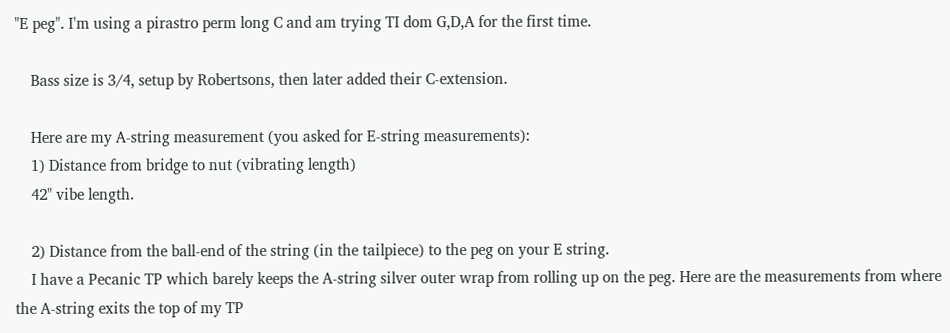"E peg". I'm using a pirastro perm long C and am trying TI dom G,D,A for the first time.

    Bass size is 3/4, setup by Robertsons, then later added their C-extension.

    Here are my A-string measurement (you asked for E-string measurements):
    1) Distance from bridge to nut (vibrating length)
    42" vibe length.

    2) Distance from the ball-end of the string (in the tailpiece) to the peg on your E string.
    I have a Pecanic TP which barely keeps the A-string silver outer wrap from rolling up on the peg. Here are the measurements from where the A-string exits the top of my TP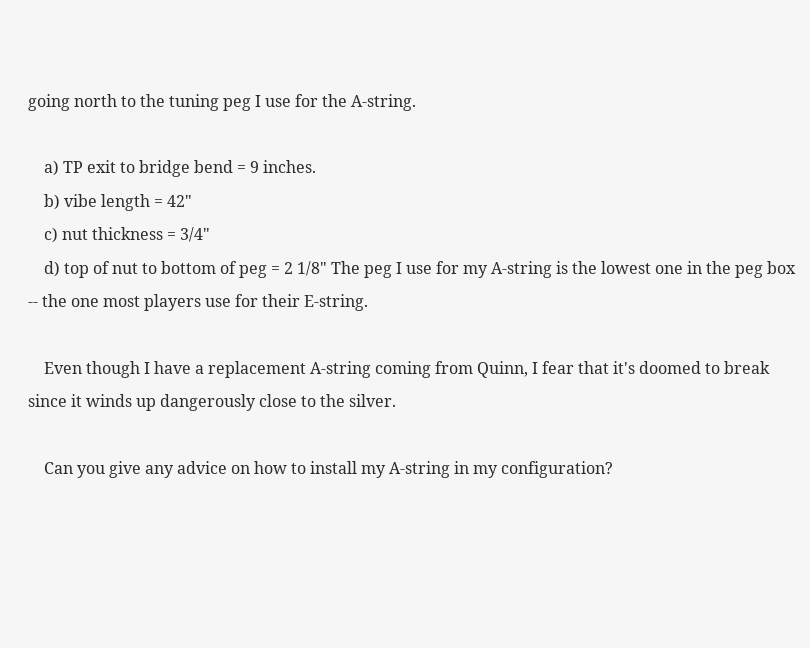going north to the tuning peg I use for the A-string.

    a) TP exit to bridge bend = 9 inches.
    b) vibe length = 42"
    c) nut thickness = 3/4"
    d) top of nut to bottom of peg = 2 1/8" The peg I use for my A-string is the lowest one in the peg box -- the one most players use for their E-string.

    Even though I have a replacement A-string coming from Quinn, I fear that it's doomed to break since it winds up dangerously close to the silver.

    Can you give any advice on how to install my A-string in my configuration?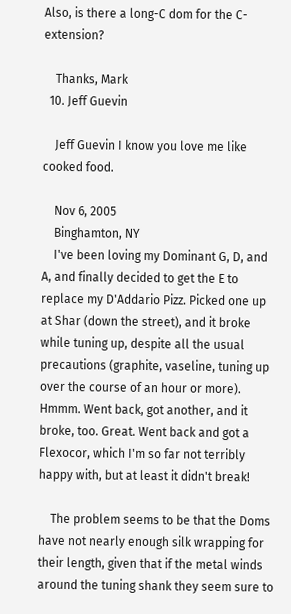Also, is there a long-C dom for the C-extension?

    Thanks, Mark
  10. Jeff Guevin

    Jeff Guevin I know you love me like cooked food.

    Nov 6, 2005
    Binghamton, NY
    I've been loving my Dominant G, D, and A, and finally decided to get the E to replace my D'Addario Pizz. Picked one up at Shar (down the street), and it broke while tuning up, despite all the usual precautions (graphite, vaseline, tuning up over the course of an hour or more). Hmmm. Went back, got another, and it broke, too. Great. Went back and got a Flexocor, which I'm so far not terribly happy with, but at least it didn't break!

    The problem seems to be that the Doms have not nearly enough silk wrapping for their length, given that if the metal winds around the tuning shank they seem sure to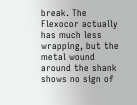break. The Flexocor actually has much less wrapping, but the metal wound around the shank shows no sign of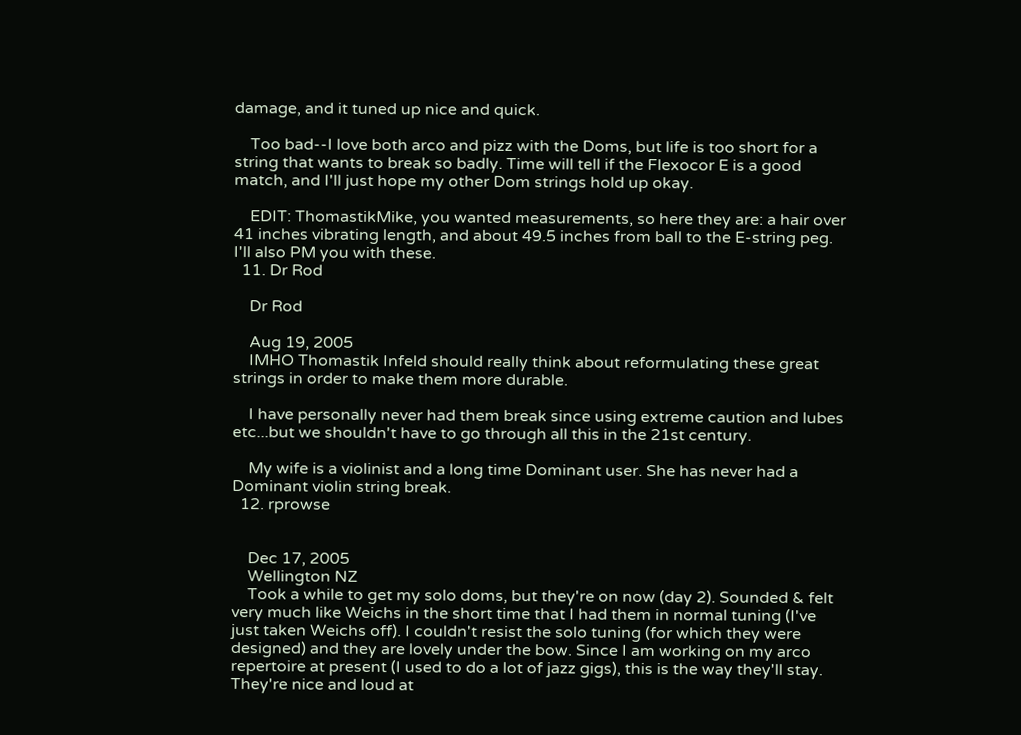damage, and it tuned up nice and quick.

    Too bad--I love both arco and pizz with the Doms, but life is too short for a string that wants to break so badly. Time will tell if the Flexocor E is a good match, and I'll just hope my other Dom strings hold up okay.

    EDIT: ThomastikMike, you wanted measurements, so here they are: a hair over 41 inches vibrating length, and about 49.5 inches from ball to the E-string peg. I'll also PM you with these.
  11. Dr Rod

    Dr Rod

    Aug 19, 2005
    IMHO Thomastik Infeld should really think about reformulating these great strings in order to make them more durable.

    I have personally never had them break since using extreme caution and lubes etc...but we shouldn't have to go through all this in the 21st century.

    My wife is a violinist and a long time Dominant user. She has never had a Dominant violin string break.
  12. rprowse


    Dec 17, 2005
    Wellington NZ
    Took a while to get my solo doms, but they're on now (day 2). Sounded & felt very much like Weichs in the short time that I had them in normal tuning (I've just taken Weichs off). I couldn't resist the solo tuning (for which they were designed) and they are lovely under the bow. Since I am working on my arco repertoire at present (I used to do a lot of jazz gigs), this is the way they'll stay. They're nice and loud at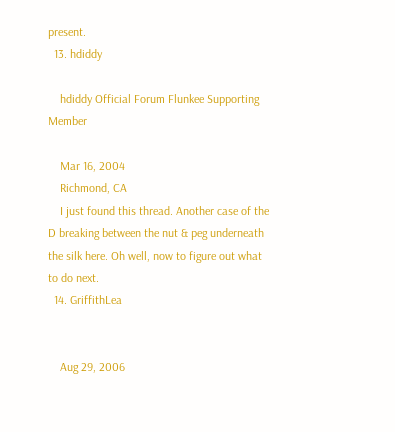present.
  13. hdiddy

    hdiddy Official Forum Flunkee Supporting Member

    Mar 16, 2004
    Richmond, CA
    I just found this thread. Another case of the D breaking between the nut & peg underneath the silk here. Oh well, now to figure out what to do next.
  14. GriffithLea


    Aug 29, 2006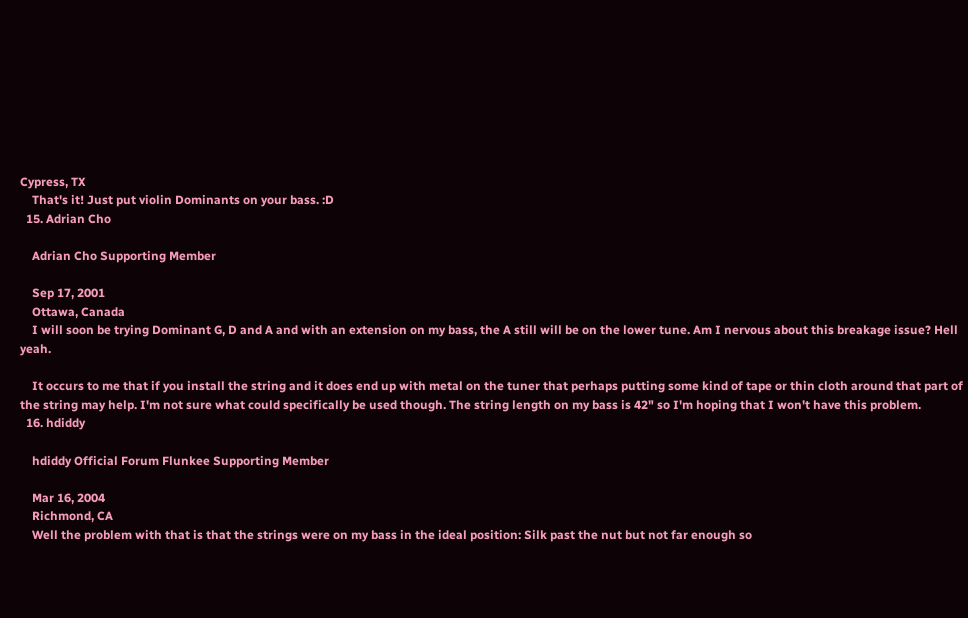Cypress, TX
    That's it! Just put violin Dominants on your bass. :D
  15. Adrian Cho

    Adrian Cho Supporting Member

    Sep 17, 2001
    Ottawa, Canada
    I will soon be trying Dominant G, D and A and with an extension on my bass, the A still will be on the lower tune. Am I nervous about this breakage issue? Hell yeah.

    It occurs to me that if you install the string and it does end up with metal on the tuner that perhaps putting some kind of tape or thin cloth around that part of the string may help. I'm not sure what could specifically be used though. The string length on my bass is 42" so I'm hoping that I won't have this problem.
  16. hdiddy

    hdiddy Official Forum Flunkee Supporting Member

    Mar 16, 2004
    Richmond, CA
    Well the problem with that is that the strings were on my bass in the ideal position: Silk past the nut but not far enough so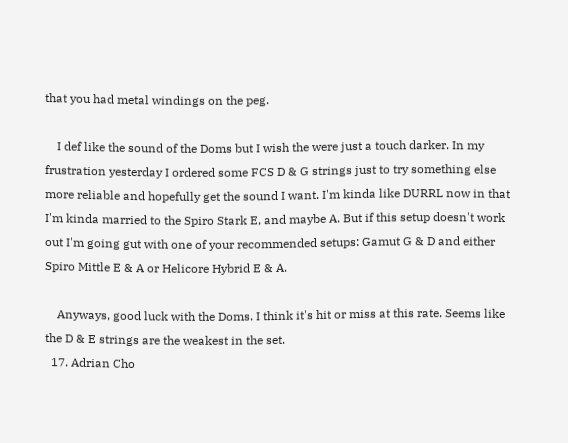that you had metal windings on the peg.

    I def like the sound of the Doms but I wish the were just a touch darker. In my frustration yesterday I ordered some FCS D & G strings just to try something else more reliable and hopefully get the sound I want. I'm kinda like DURRL now in that I'm kinda married to the Spiro Stark E, and maybe A. But if this setup doesn't work out I'm going gut with one of your recommended setups: Gamut G & D and either Spiro Mittle E & A or Helicore Hybrid E & A.

    Anyways, good luck with the Doms. I think it's hit or miss at this rate. Seems like the D & E strings are the weakest in the set.
  17. Adrian Cho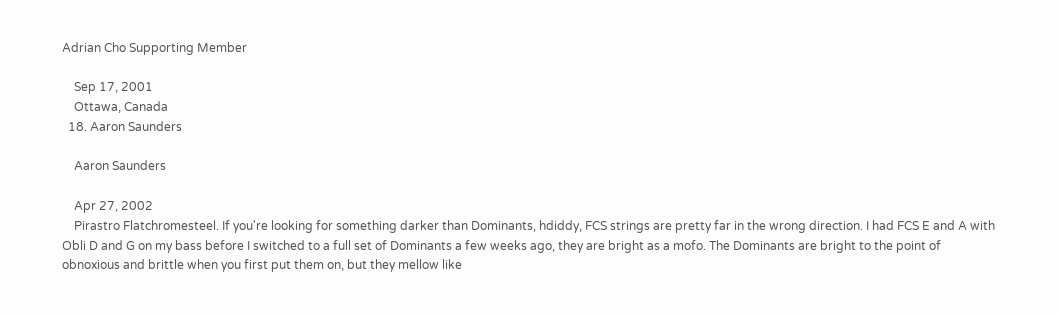Adrian Cho Supporting Member

    Sep 17, 2001
    Ottawa, Canada
  18. Aaron Saunders

    Aaron Saunders

    Apr 27, 2002
    Pirastro Flatchromesteel. If you're looking for something darker than Dominants, hdiddy, FCS strings are pretty far in the wrong direction. I had FCS E and A with Obli D and G on my bass before I switched to a full set of Dominants a few weeks ago, they are bright as a mofo. The Dominants are bright to the point of obnoxious and brittle when you first put them on, but they mellow like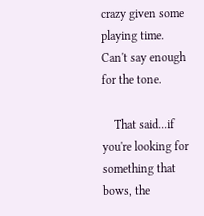crazy given some playing time. Can't say enough for the tone.

    That said...if you're looking for something that bows, the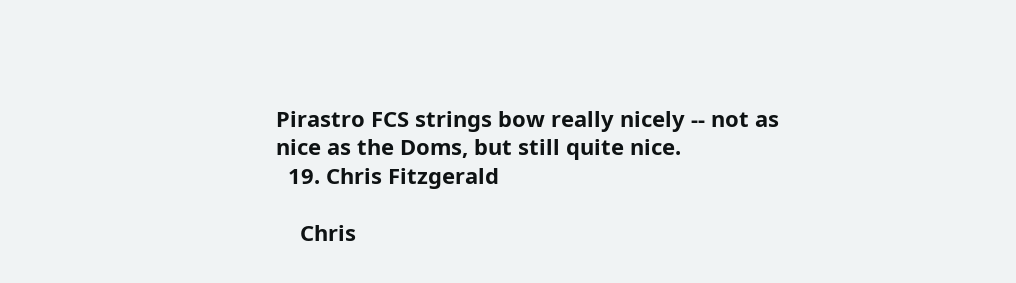Pirastro FCS strings bow really nicely -- not as nice as the Doms, but still quite nice.
  19. Chris Fitzgerald

    Chris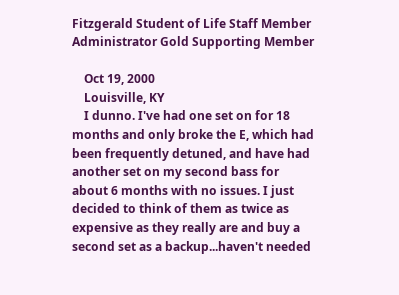Fitzgerald Student of Life Staff Member Administrator Gold Supporting Member

    Oct 19, 2000
    Louisville, KY
    I dunno. I've had one set on for 18 months and only broke the E, which had been frequently detuned, and have had another set on my second bass for about 6 months with no issues. I just decided to think of them as twice as expensive as they really are and buy a second set as a backup...haven't needed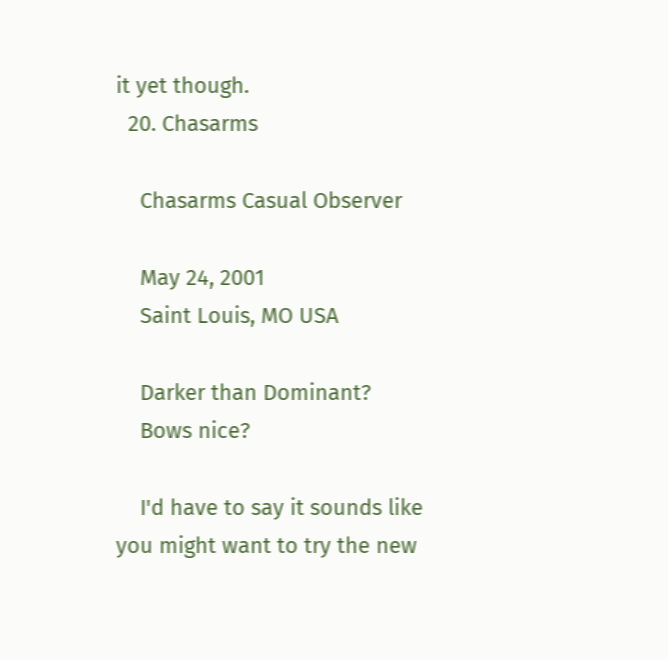it yet though.
  20. Chasarms

    Chasarms Casual Observer

    May 24, 2001
    Saint Louis, MO USA

    Darker than Dominant?
    Bows nice?

    I'd have to say it sounds like you might want to try the new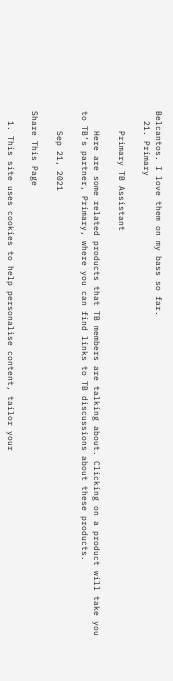Belcantos. I love them on my bass so far.
  21. Primary

    Primary TB Assistant

    Here are some related products that TB members are talking about. Clicking on a product will take you to TB’s partner, Primary, where you can find links to TB discussions about these products.

    Sep 21, 2021

Share This Page

  1. This site uses cookies to help personalise content, tailor your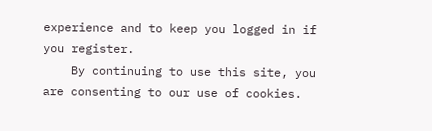experience and to keep you logged in if you register.
    By continuing to use this site, you are consenting to our use of cookies.